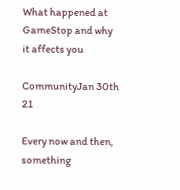What happened at GameStop and why it affects you

CommunityJan 30th 21

Every now and then, something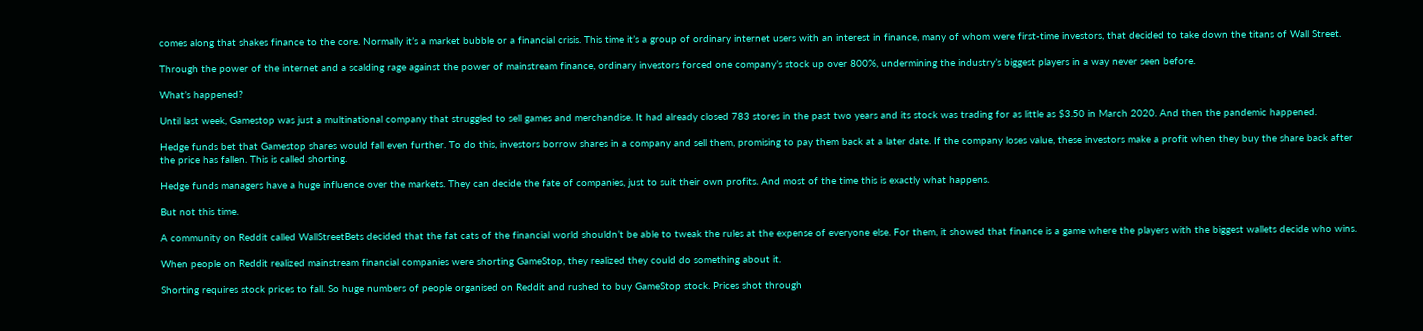comes along that shakes finance to the core. Normally it’s a market bubble or a financial crisis. This time it’s a group of ordinary internet users with an interest in finance, many of whom were first-time investors, that decided to take down the titans of Wall Street.

Through the power of the internet and a scalding rage against the power of mainstream finance, ordinary investors forced one company’s stock up over 800%, undermining the industry’s biggest players in a way never seen before.

What’s happened?

Until last week, Gamestop was just a multinational company that struggled to sell games and merchandise. It had already closed 783 stores in the past two years and its stock was trading for as little as $3.50 in March 2020. And then the pandemic happened.

Hedge funds bet that Gamestop shares would fall even further. To do this, investors borrow shares in a company and sell them, promising to pay them back at a later date. If the company loses value, these investors make a profit when they buy the share back after the price has fallen. This is called shorting.

Hedge funds managers have a huge influence over the markets. They can decide the fate of companies, just to suit their own profits. And most of the time this is exactly what happens.

But not this time.

A community on Reddit called WallStreetBets decided that the fat cats of the financial world shouldn’t be able to tweak the rules at the expense of everyone else. For them, it showed that finance is a game where the players with the biggest wallets decide who wins.

When people on Reddit realized mainstream financial companies were shorting GameStop, they realized they could do something about it.

Shorting requires stock prices to fall. So huge numbers of people organised on Reddit and rushed to buy GameStop stock. Prices shot through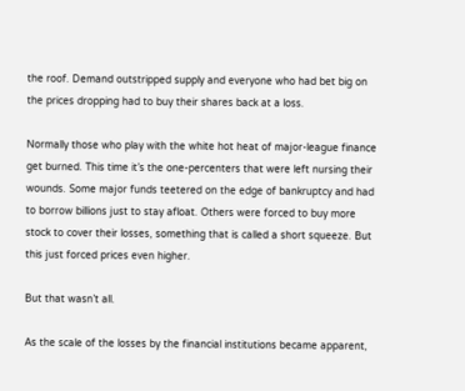the roof. Demand outstripped supply and everyone who had bet big on the prices dropping had to buy their shares back at a loss.

Normally those who play with the white hot heat of major-league finance get burned. This time it’s the one-percenters that were left nursing their wounds. Some major funds teetered on the edge of bankruptcy and had to borrow billions just to stay afloat. Others were forced to buy more stock to cover their losses, something that is called a short squeeze. But this just forced prices even higher.

But that wasn’t all.

As the scale of the losses by the financial institutions became apparent,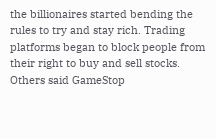the billionaires started bending the rules to try and stay rich. Trading platforms began to block people from their right to buy and sell stocks. Others said GameStop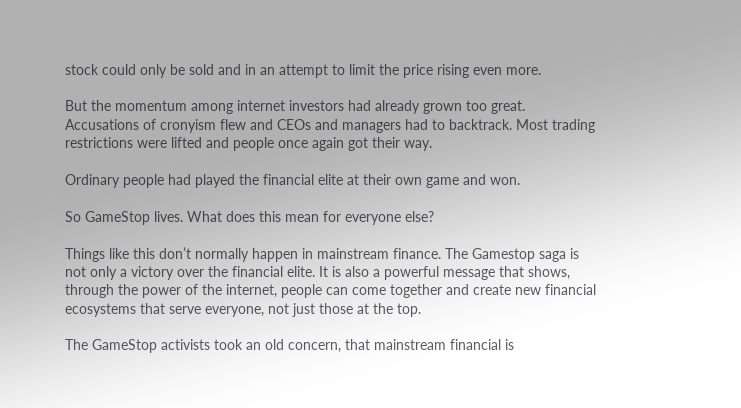stock could only be sold and in an attempt to limit the price rising even more.

But the momentum among internet investors had already grown too great. Accusations of cronyism flew and CEOs and managers had to backtrack. Most trading restrictions were lifted and people once again got their way.

Ordinary people had played the financial elite at their own game and won.

So GameStop lives. What does this mean for everyone else?

Things like this don’t normally happen in mainstream finance. The Gamestop saga is not only a victory over the financial elite. It is also a powerful message that shows, through the power of the internet, people can come together and create new financial ecosystems that serve everyone, not just those at the top.

The GameStop activists took an old concern, that mainstream financial is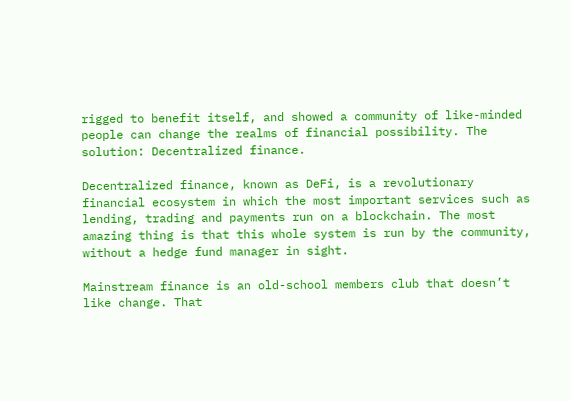rigged to benefit itself, and showed a community of like-minded people can change the realms of financial possibility. The solution: Decentralized finance.

Decentralized finance, known as DeFi, is a revolutionary financial ecosystem in which the most important services such as lending, trading and payments run on a blockchain. The most amazing thing is that this whole system is run by the community, without a hedge fund manager in sight.

Mainstream finance is an old-school members club that doesn’t like change. That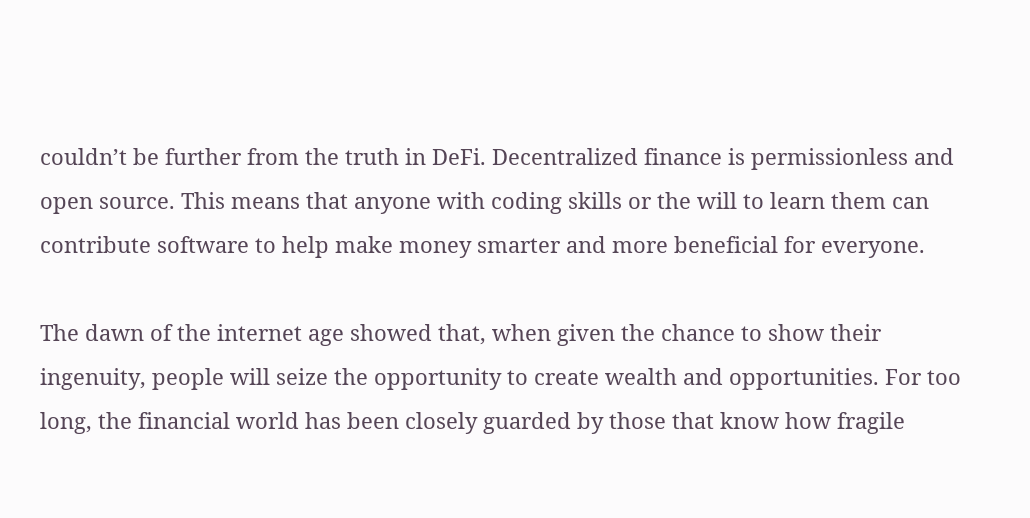couldn’t be further from the truth in DeFi. Decentralized finance is permissionless and open source. This means that anyone with coding skills or the will to learn them can contribute software to help make money smarter and more beneficial for everyone.

The dawn of the internet age showed that, when given the chance to show their ingenuity, people will seize the opportunity to create wealth and opportunities. For too long, the financial world has been closely guarded by those that know how fragile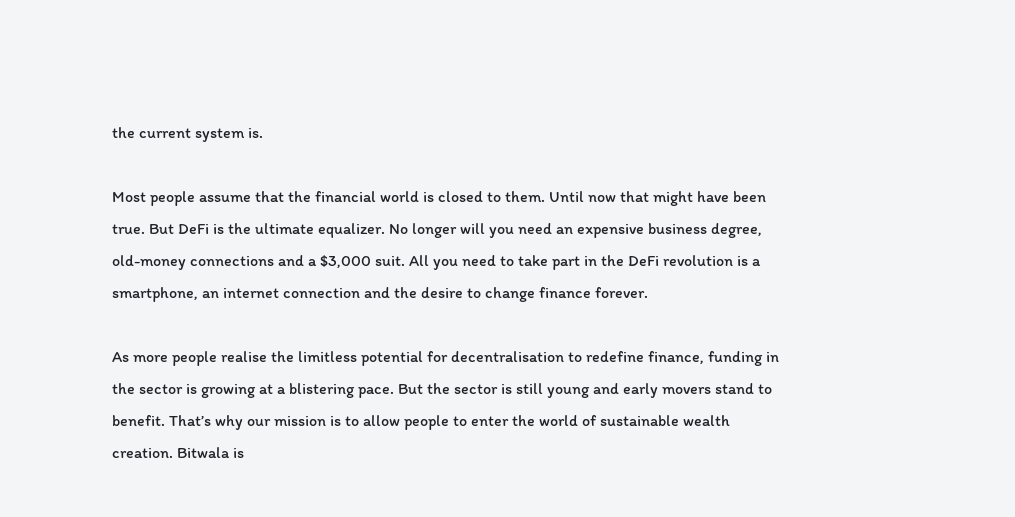the current system is.

Most people assume that the financial world is closed to them. Until now that might have been true. But DeFi is the ultimate equalizer. No longer will you need an expensive business degree, old-money connections and a $3,000 suit. All you need to take part in the DeFi revolution is a smartphone, an internet connection and the desire to change finance forever.

As more people realise the limitless potential for decentralisation to redefine finance, funding in the sector is growing at a blistering pace. But the sector is still young and early movers stand to benefit. That’s why our mission is to allow people to enter the world of sustainable wealth creation. Bitwala is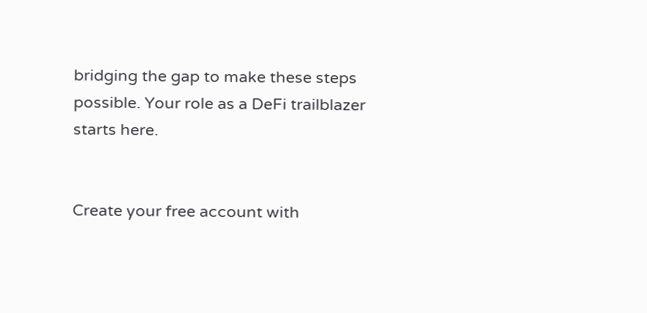bridging the gap to make these steps possible. Your role as a DeFi trailblazer starts here.


Create your free account with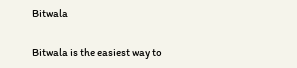Bitwala

Bitwala is the easiest way to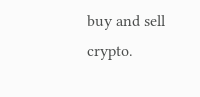buy and sell crypto.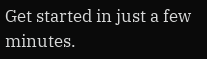Get started in just a few minutes.